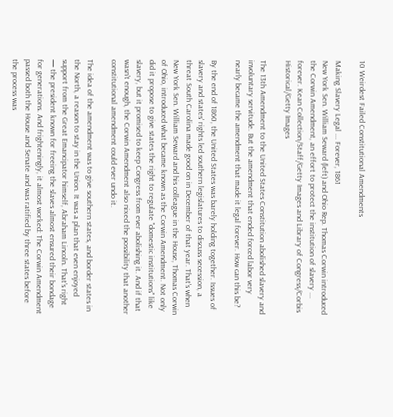10 Weirdest Failed Constitutional Amendments

Making Slavery Legal ... Forever, 1861
New York Sen. William Seward (left) and Ohio Rep. Thomas Corwin introduced the Corwin Amendment, an effort to protect the institution of slavery ... forever. Kean Collection/Staff/Getty Images and Library of Congress/Corbis Historical/Getty Images

The 13th Amendment to the United States Constitution abolished slavery and involuntary servitude. But the amendment that ended forced labor very nearly became the amendment that made it legal forever. How can this be?

By the end of 1860, the United States was barely holding together. Issues of slavery and states' rights led southern legislatures to discuss secession, a threat South Carolina made good on in December of that year. That's when New York Sen. William Seward and his colleague in the House, Thomas Corwin of Ohio, introduced what became known as the Corwin Amendment. Not only did it propose to give states the right to regulate "domestic institutions" like slavery, but it promised to keep Congress from ever abolishing it. And if that wasn't enough, the Corwin Amendment also nixed the possibility that another constitutional amendment could ever undo it.

The idea of the amendment was to give southern states, and border states in the North, a reason to stay in the Union. It was a plan that even enjoyed support from the Great Emancipator himself, Abraham Lincoln. That's right — the president known for freeing the slaves almost ensured their bondage for generations. And frighteningly, it almost worked: The Corwin Amendment passed both the House and Senate and was ratified by three states before the process was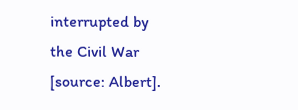interrupted by the Civil War [source: Albert].